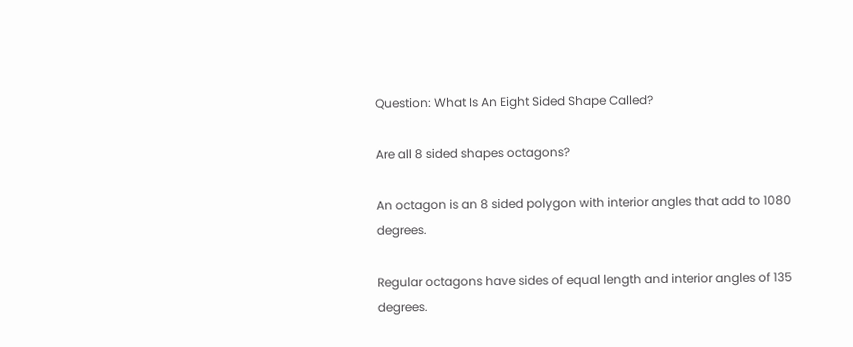Question: What Is An Eight Sided Shape Called?

Are all 8 sided shapes octagons?

An octagon is an 8 sided polygon with interior angles that add to 1080 degrees.

Regular octagons have sides of equal length and interior angles of 135 degrees.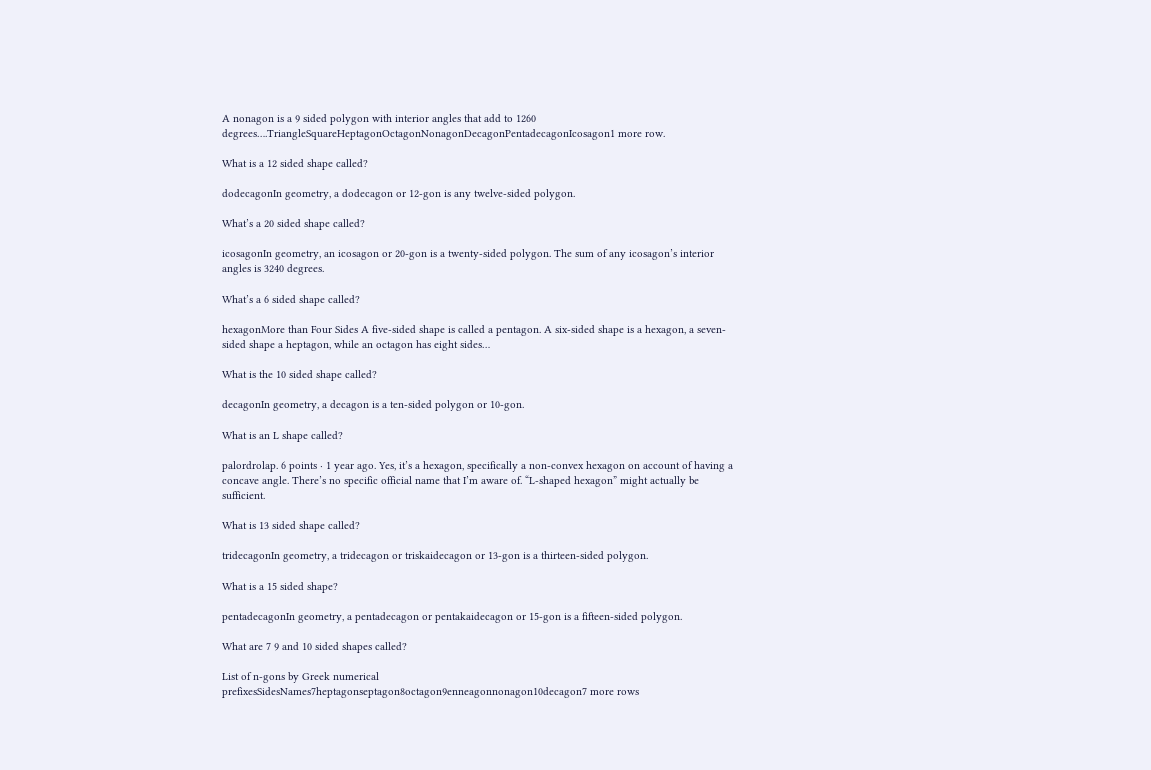A nonagon is a 9 sided polygon with interior angles that add to 1260 degrees….TriangleSquareHeptagonOctagonNonagonDecagonPentadecagonIcosagon1 more row.

What is a 12 sided shape called?

dodecagonIn geometry, a dodecagon or 12-gon is any twelve-sided polygon.

What’s a 20 sided shape called?

icosagonIn geometry, an icosagon or 20-gon is a twenty-sided polygon. The sum of any icosagon’s interior angles is 3240 degrees.

What’s a 6 sided shape called?

hexagonMore than Four Sides A five-sided shape is called a pentagon. A six-sided shape is a hexagon, a seven-sided shape a heptagon, while an octagon has eight sides…

What is the 10 sided shape called?

decagonIn geometry, a decagon is a ten-sided polygon or 10-gon.

What is an L shape called?

palordrolap. 6 points · 1 year ago. Yes, it’s a hexagon, specifically a non-convex hexagon on account of having a concave angle. There’s no specific official name that I’m aware of. “L-shaped hexagon” might actually be sufficient.

What is 13 sided shape called?

tridecagonIn geometry, a tridecagon or triskaidecagon or 13-gon is a thirteen-sided polygon.

What is a 15 sided shape?

pentadecagonIn geometry, a pentadecagon or pentakaidecagon or 15-gon is a fifteen-sided polygon.

What are 7 9 and 10 sided shapes called?

List of n-gons by Greek numerical prefixesSidesNames7heptagonseptagon8octagon9enneagonnonagon10decagon7 more rows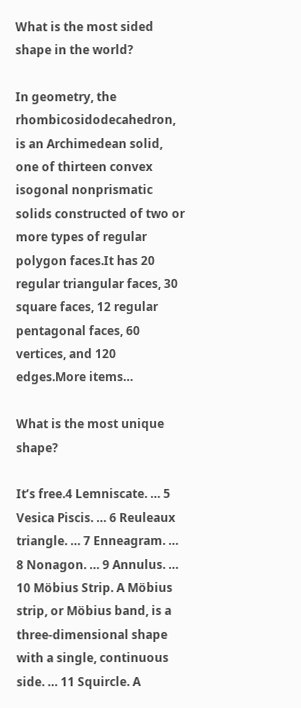What is the most sided shape in the world?

In geometry, the rhombicosidodecahedron, is an Archimedean solid, one of thirteen convex isogonal nonprismatic solids constructed of two or more types of regular polygon faces.It has 20 regular triangular faces, 30 square faces, 12 regular pentagonal faces, 60 vertices, and 120 edges.More items…

What is the most unique shape?

It’s free.4 Lemniscate. … 5 Vesica Piscis. … 6 Reuleaux triangle. … 7 Enneagram. … 8 Nonagon. … 9 Annulus. … 10 Möbius Strip. A Möbius strip, or Möbius band, is a three-dimensional shape with a single, continuous side. … 11 Squircle. A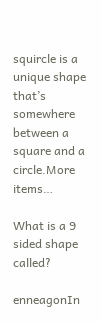squircle is a unique shape that’s somewhere between a square and a circle.More items…

What is a 9 sided shape called?

enneagonIn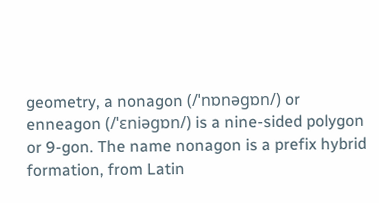geometry, a nonagon (/ˈnɒnəɡɒn/) or enneagon (/ˈɛniəɡɒn/) is a nine-sided polygon or 9-gon. The name nonagon is a prefix hybrid formation, from Latin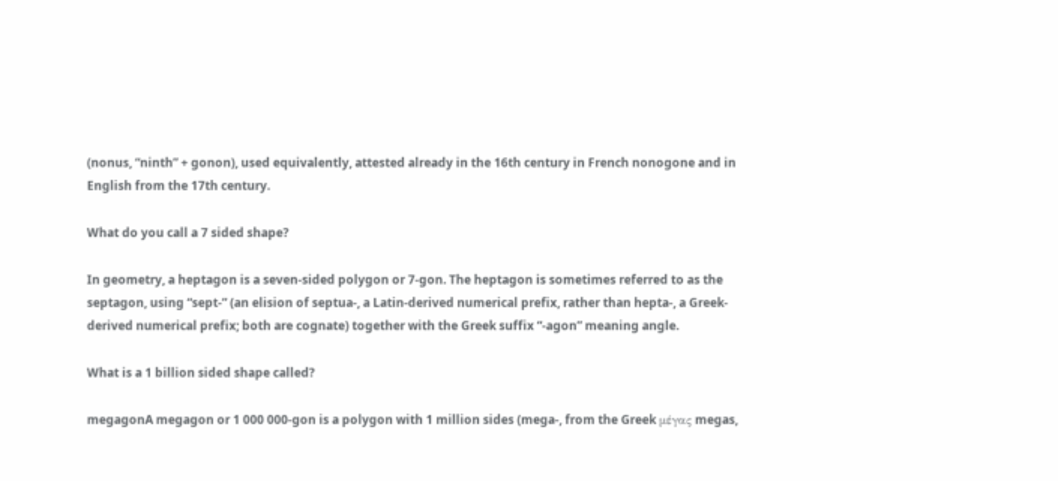(nonus, “ninth” + gonon), used equivalently, attested already in the 16th century in French nonogone and in English from the 17th century.

What do you call a 7 sided shape?

In geometry, a heptagon is a seven-sided polygon or 7-gon. The heptagon is sometimes referred to as the septagon, using “sept-” (an elision of septua-, a Latin-derived numerical prefix, rather than hepta-, a Greek-derived numerical prefix; both are cognate) together with the Greek suffix “-agon” meaning angle.

What is a 1 billion sided shape called?

megagonA megagon or 1 000 000-gon is a polygon with 1 million sides (mega-, from the Greek μέγας megas,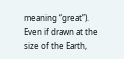meaning “great”). Even if drawn at the size of the Earth,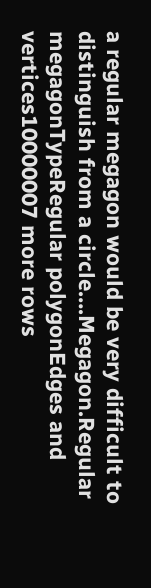a regular megagon would be very difficult to distinguish from a circle….Megagon.Regular megagonTypeRegular polygonEdges and vertices10000007 more rows